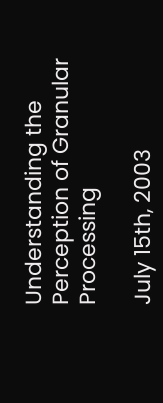Understanding the Perception of Granular Processing

July 15th, 2003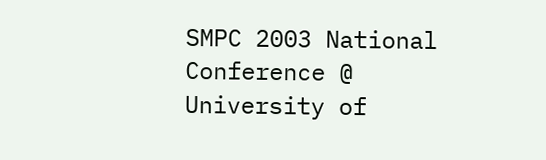SMPC 2003 National Conference @ University of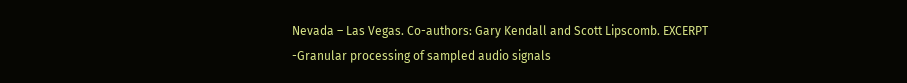Nevada – Las Vegas. Co-authors: Gary Kendall and Scott Lipscomb. EXCERPT -Granular processing of sampled audio signals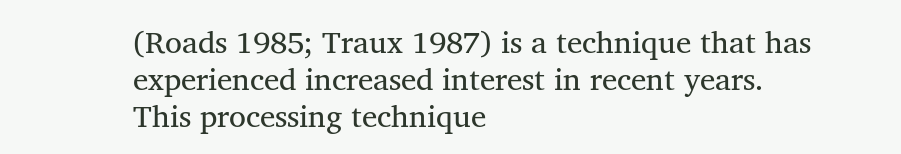(Roads 1985; Traux 1987) is a technique that has experienced increased interest in recent years. This processing technique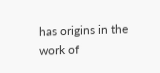has origins in the work of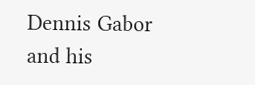Dennis Gabor and his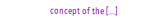concept of the [...]